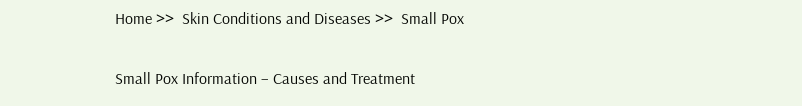Home >>  Skin Conditions and Diseases >>  Small Pox

Small Pox Information – Causes and Treatment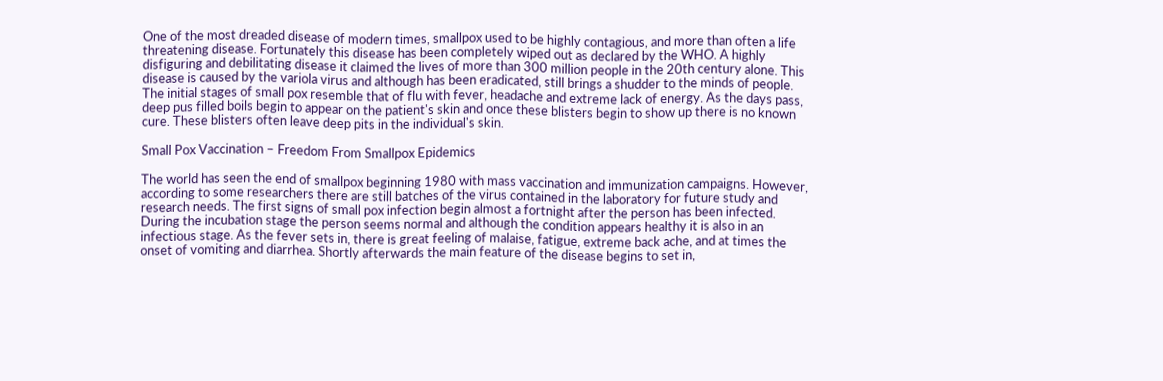One of the most dreaded disease of modern times, smallpox used to be highly contagious, and more than often a life threatening disease. Fortunately this disease has been completely wiped out as declared by the WHO. A highly disfiguring and debilitating disease it claimed the lives of more than 300 million people in the 20th century alone. This disease is caused by the variola virus and although has been eradicated, still brings a shudder to the minds of people. The initial stages of small pox resemble that of flu with fever, headache and extreme lack of energy. As the days pass, deep pus filled boils begin to appear on the patient's skin and once these blisters begin to show up there is no known cure. These blisters often leave deep pits in the individual's skin.

Small Pox Vaccination – Freedom From Smallpox Epidemics

The world has seen the end of smallpox beginning 1980 with mass vaccination and immunization campaigns. However, according to some researchers there are still batches of the virus contained in the laboratory for future study and research needs. The first signs of small pox infection begin almost a fortnight after the person has been infected. During the incubation stage the person seems normal and although the condition appears healthy it is also in an infectious stage. As the fever sets in, there is great feeling of malaise, fatigue, extreme back ache, and at times the onset of vomiting and diarrhea. Shortly afterwards the main feature of the disease begins to set in,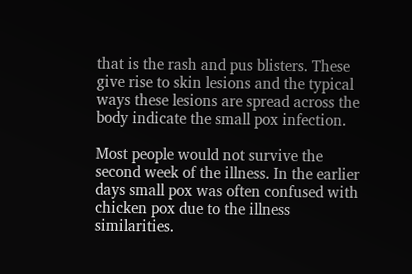that is the rash and pus blisters. These give rise to skin lesions and the typical ways these lesions are spread across the body indicate the small pox infection.

Most people would not survive the second week of the illness. In the earlier days small pox was often confused with chicken pox due to the illness similarities.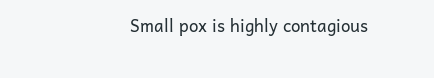Small pox is highly contagious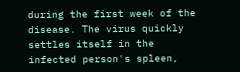during the first week of the disease. The virus quickly settles itself in the infected person's spleen,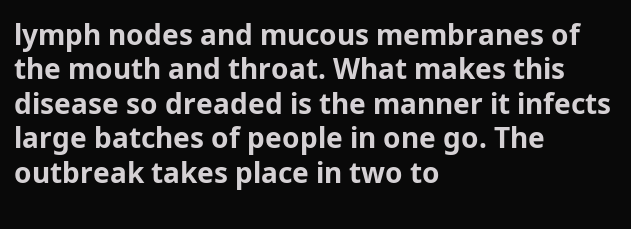lymph nodes and mucous membranes of the mouth and throat. What makes this disease so dreaded is the manner it infects large batches of people in one go. The outbreak takes place in two to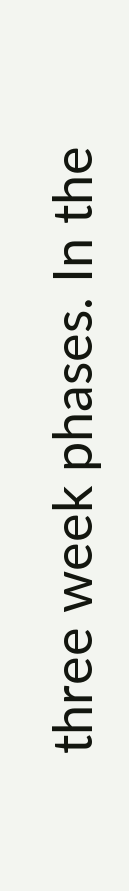three week phases. In the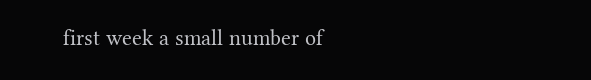first week a small number of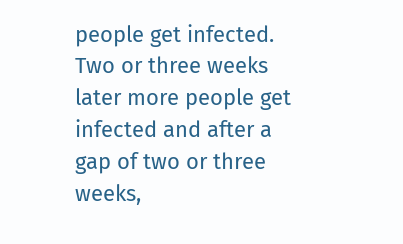people get infected. Two or three weeks later more people get infected and after a gap of two or three weeks,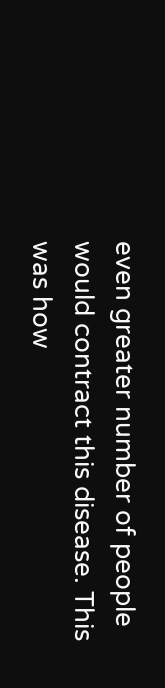even greater number of people would contract this disease. This was how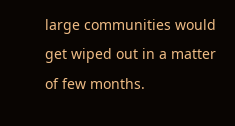large communities would get wiped out in a matter of few months.